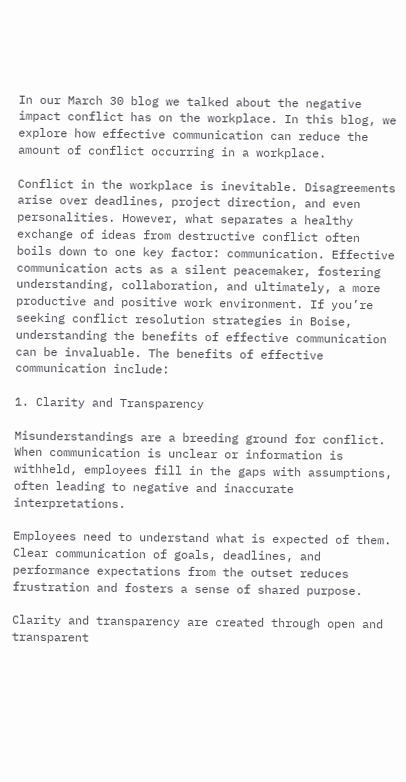In our March 30 blog we talked about the negative impact conflict has on the workplace. In this blog, we explore how effective communication can reduce the amount of conflict occurring in a workplace.

Conflict in the workplace is inevitable. Disagreements arise over deadlines, project direction, and even personalities. However, what separates a healthy exchange of ideas from destructive conflict often boils down to one key factor: communication. Effective communication acts as a silent peacemaker, fostering understanding, collaboration, and ultimately, a more productive and positive work environment. If you’re seeking conflict resolution strategies in Boise, understanding the benefits of effective communication can be invaluable. The benefits of effective communication include:

1. Clarity and Transparency

Misunderstandings are a breeding ground for conflict. When communication is unclear or information is withheld, employees fill in the gaps with assumptions, often leading to negative and inaccurate interpretations.

Employees need to understand what is expected of them. Clear communication of goals, deadlines, and performance expectations from the outset reduces frustration and fosters a sense of shared purpose.

Clarity and transparency are created through open and transparent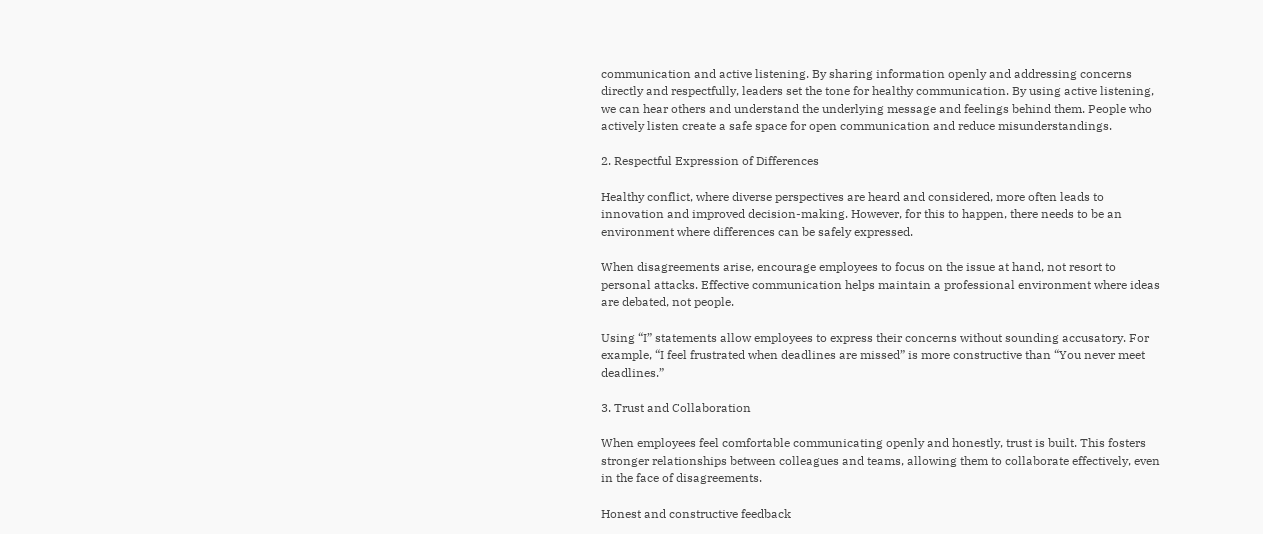communication and active listening. By sharing information openly and addressing concerns directly and respectfully, leaders set the tone for healthy communication. By using active listening, we can hear others and understand the underlying message and feelings behind them. People who actively listen create a safe space for open communication and reduce misunderstandings.

2. Respectful Expression of Differences

Healthy conflict, where diverse perspectives are heard and considered, more often leads to innovation and improved decision-making. However, for this to happen, there needs to be an environment where differences can be safely expressed.

When disagreements arise, encourage employees to focus on the issue at hand, not resort to personal attacks. Effective communication helps maintain a professional environment where ideas are debated, not people.

Using “I” statements allow employees to express their concerns without sounding accusatory. For example, “I feel frustrated when deadlines are missed” is more constructive than “You never meet deadlines.”

3. Trust and Collaboration

When employees feel comfortable communicating openly and honestly, trust is built. This fosters stronger relationships between colleagues and teams, allowing them to collaborate effectively, even in the face of disagreements.

Honest and constructive feedback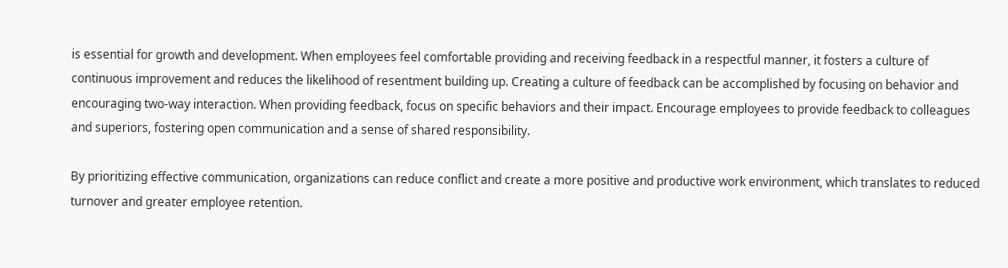is essential for growth and development. When employees feel comfortable providing and receiving feedback in a respectful manner, it fosters a culture of continuous improvement and reduces the likelihood of resentment building up. Creating a culture of feedback can be accomplished by focusing on behavior and encouraging two-way interaction. When providing feedback, focus on specific behaviors and their impact. Encourage employees to provide feedback to colleagues and superiors, fostering open communication and a sense of shared responsibility.

By prioritizing effective communication, organizations can reduce conflict and create a more positive and productive work environment, which translates to reduced turnover and greater employee retention.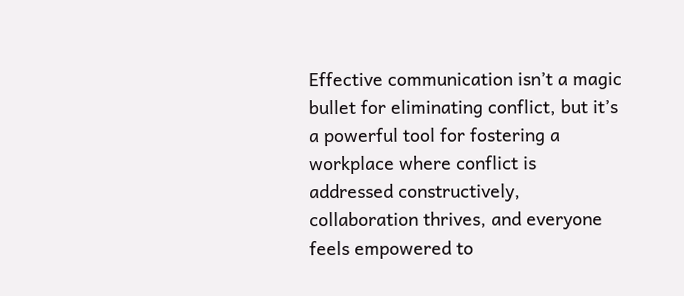Effective communication isn’t a magic bullet for eliminating conflict, but it’s a powerful tool for fostering a workplace where conflict is addressed constructively, collaboration thrives, and everyone feels empowered to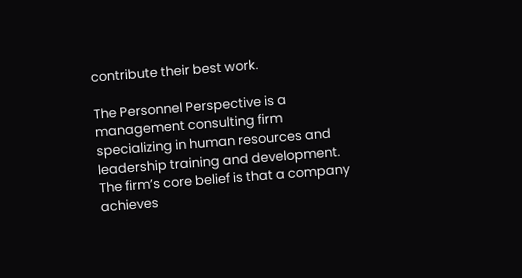contribute their best work.

The Personnel Perspective is a management consulting firm specializing in human resources and leadership training and development. The firm’s core belief is that a company achieves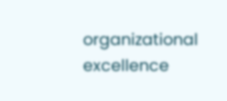organizational excellence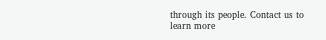through its people. Contact us to learn more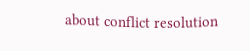about conflict resolution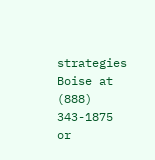strategies Boise at (888) 343-1875 or